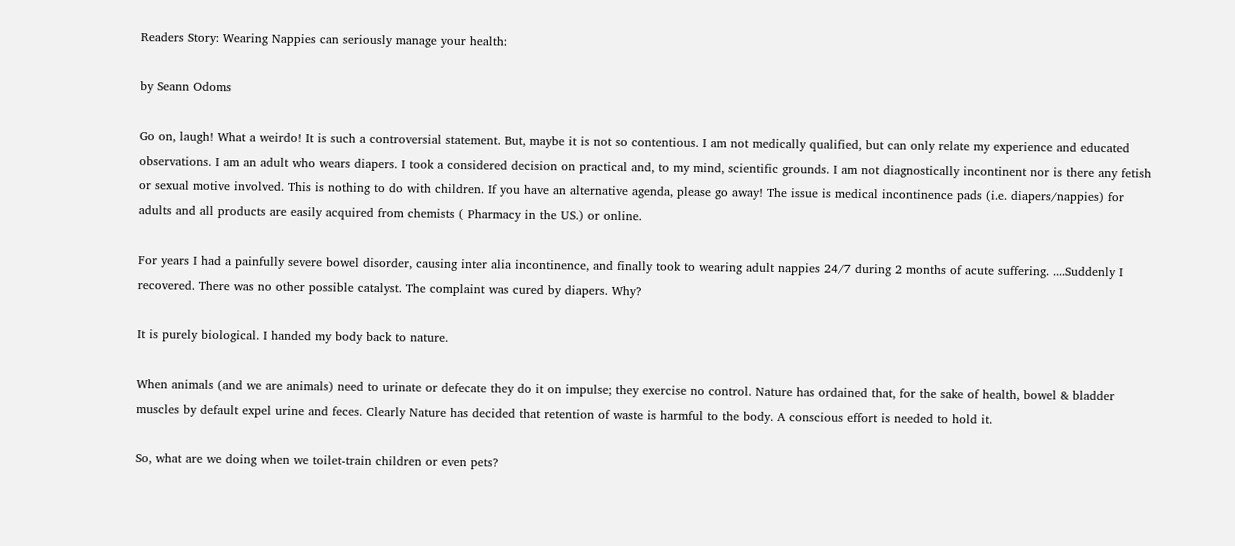Readers Story: Wearing Nappies can seriously manage your health:

by Seann Odoms

Go on, laugh! What a weirdo! It is such a controversial statement. But, maybe it is not so contentious. I am not medically qualified, but can only relate my experience and educated observations. I am an adult who wears diapers. I took a considered decision on practical and, to my mind, scientific grounds. I am not diagnostically incontinent nor is there any fetish or sexual motive involved. This is nothing to do with children. If you have an alternative agenda, please go away! The issue is medical incontinence pads (i.e. diapers/nappies) for adults and all products are easily acquired from chemists ( Pharmacy in the US.) or online.

For years I had a painfully severe bowel disorder, causing inter alia incontinence, and finally took to wearing adult nappies 24/7 during 2 months of acute suffering. ....Suddenly I recovered. There was no other possible catalyst. The complaint was cured by diapers. Why?

It is purely biological. I handed my body back to nature.

When animals (and we are animals) need to urinate or defecate they do it on impulse; they exercise no control. Nature has ordained that, for the sake of health, bowel & bladder muscles by default expel urine and feces. Clearly Nature has decided that retention of waste is harmful to the body. A conscious effort is needed to hold it.

So, what are we doing when we toilet-train children or even pets?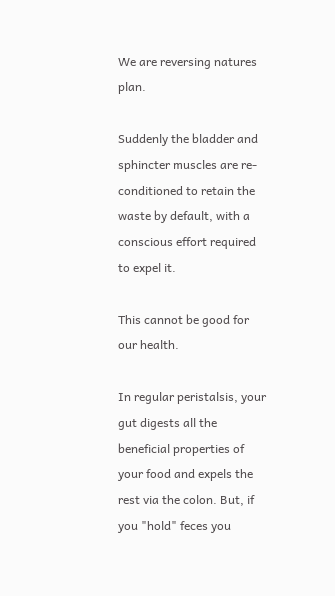We are reversing natures plan.

Suddenly the bladder and sphincter muscles are re-conditioned to retain the waste by default, with a conscious effort required to expel it.

This cannot be good for our health.

In regular peristalsis, your gut digests all the beneficial properties of your food and expels the rest via the colon. But, if you "hold" feces you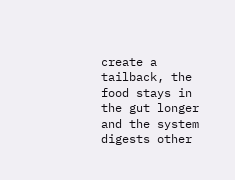create a tailback, the food stays in the gut longer and the system digests other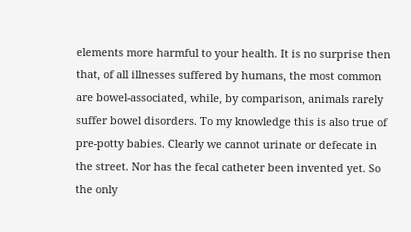elements more harmful to your health. It is no surprise then that, of all illnesses suffered by humans, the most common are bowel-associated, while, by comparison, animals rarely suffer bowel disorders. To my knowledge this is also true of pre-potty babies. Clearly we cannot urinate or defecate in the street. Nor has the fecal catheter been invented yet. So the only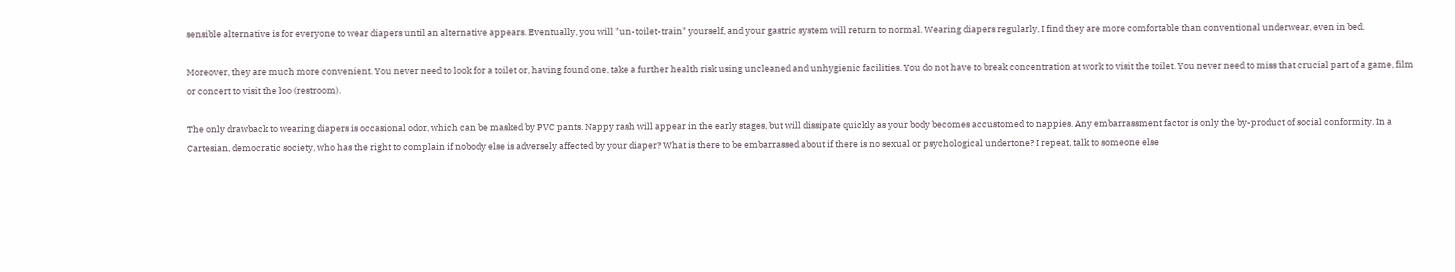sensible alternative is for everyone to wear diapers until an alternative appears. Eventually, you will "un-toilet-train" yourself, and your gastric system will return to normal. Wearing diapers regularly, I find they are more comfortable than conventional underwear, even in bed.

Moreover, they are much more convenient. You never need to look for a toilet or, having found one, take a further health risk using uncleaned and unhygienic facilities. You do not have to break concentration at work to visit the toilet. You never need to miss that crucial part of a game, film or concert to visit the loo (restroom).

The only drawback to wearing diapers is occasional odor, which can be masked by PVC pants. Nappy rash will appear in the early stages, but will dissipate quickly as your body becomes accustomed to nappies. Any embarrassment factor is only the by-product of social conformity. In a Cartesian, democratic society, who has the right to complain if nobody else is adversely affected by your diaper? What is there to be embarrassed about if there is no sexual or psychological undertone? I repeat, talk to someone else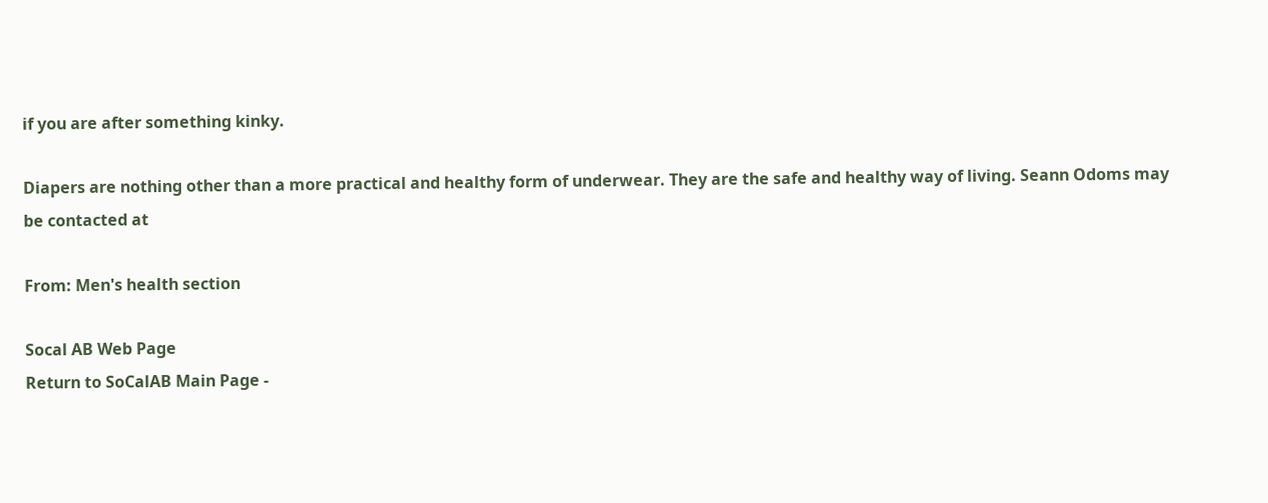if you are after something kinky.

Diapers are nothing other than a more practical and healthy form of underwear. They are the safe and healthy way of living. Seann Odoms may be contacted at

From: Men's health section

Socal AB Web Page
Return to SoCalAB Main Page -